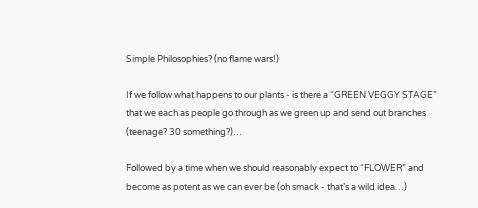Simple Philosophies? (no flame wars!)

If we follow what happens to our plants - is there a “GREEN VEGGY STAGE” that we each as people go through as we green up and send out branches (teenage? 30 something?)…

Followed by a time when we should reasonably expect to “FLOWER” and become as potent as we can ever be (oh smack - that’s a wild idea…)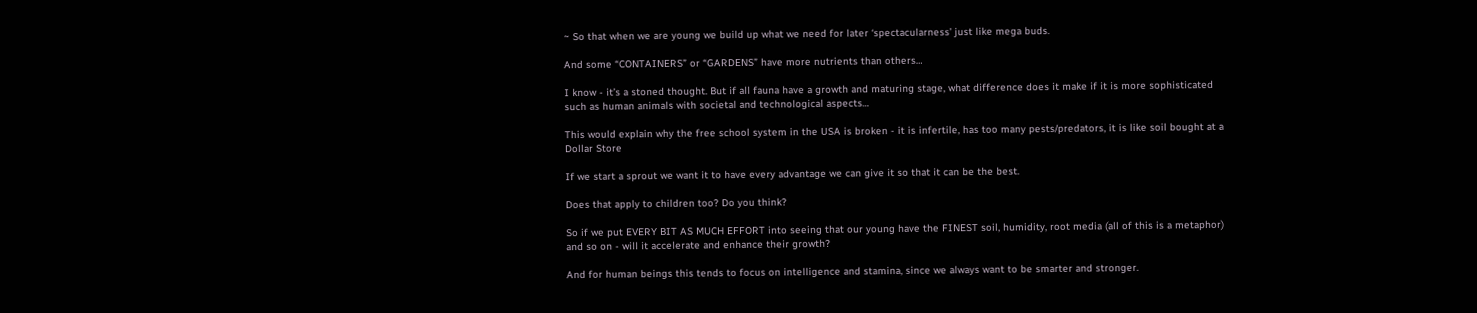~ So that when we are young we build up what we need for later ‘spectacularness’ just like mega buds.

And some “CONTAINERS” or “GARDENS” have more nutrients than others…

I know - it’s a stoned thought. But if all fauna have a growth and maturing stage, what difference does it make if it is more sophisticated such as human animals with societal and technological aspects…

This would explain why the free school system in the USA is broken - it is infertile, has too many pests/predators, it is like soil bought at a Dollar Store

If we start a sprout we want it to have every advantage we can give it so that it can be the best.

Does that apply to children too? Do you think?

So if we put EVERY BIT AS MUCH EFFORT into seeing that our young have the FINEST soil, humidity, root media (all of this is a metaphor) and so on - will it accelerate and enhance their growth?

And for human beings this tends to focus on intelligence and stamina, since we always want to be smarter and stronger.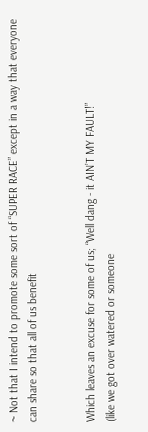~ Not that I intend to promote some sort of “SUPER RACE” except in a way that everyone can share so that all of us benefit


Which leaves an excuse for some of us; “Well dang - it AIN’T MY FAULT!”
(like we got over watered or someone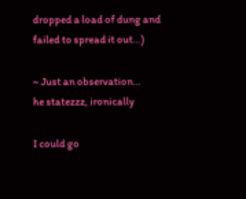dropped a load of dung and failed to spread it out…)

~ Just an observation…
he statezzz, ironically

I could go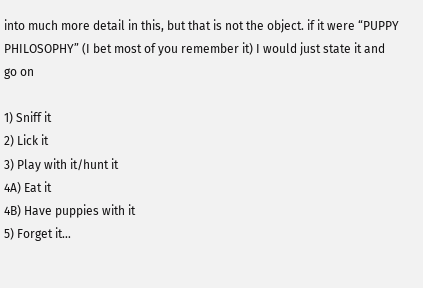into much more detail in this, but that is not the object. if it were “PUPPY PHILOSOPHY” (I bet most of you remember it) I would just state it and go on

1) Sniff it
2) Lick it
3) Play with it/hunt it
4A) Eat it
4B) Have puppies with it
5) Forget it…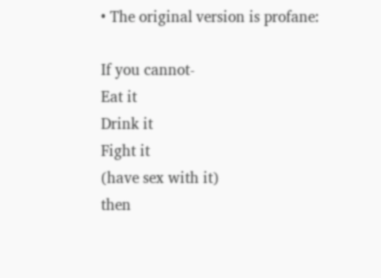• The original version is profane:

If you cannot-
Eat it
Drink it
Fight it
(have sex with it)
then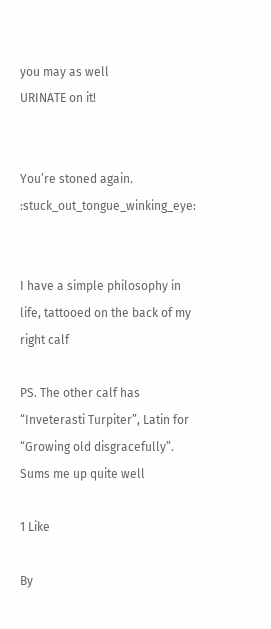you may as well
URINATE on it!


You’re stoned again. :stuck_out_tongue_winking_eye:


I have a simple philosophy in life, tattooed on the back of my right calf

PS. The other calf has “Inveterasti Turpiter”, Latin for “Growing old disgracefully”. Sums me up quite well

1 Like

By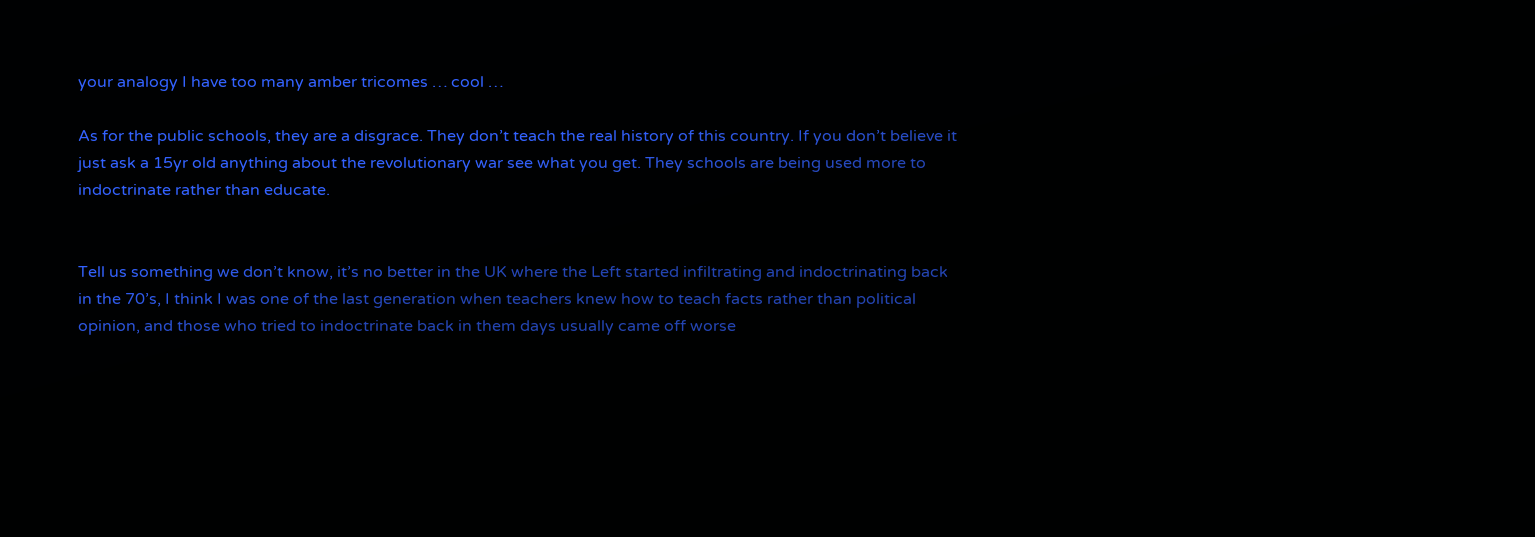your analogy I have too many amber tricomes … cool …

As for the public schools, they are a disgrace. They don’t teach the real history of this country. If you don’t believe it just ask a 15yr old anything about the revolutionary war see what you get. They schools are being used more to indoctrinate rather than educate.


Tell us something we don’t know, it’s no better in the UK where the Left started infiltrating and indoctrinating back in the 70’s, I think I was one of the last generation when teachers knew how to teach facts rather than political opinion, and those who tried to indoctrinate back in them days usually came off worse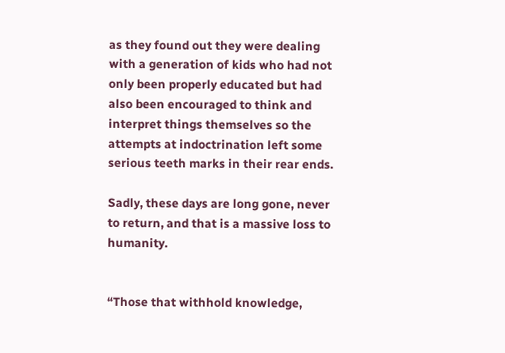as they found out they were dealing with a generation of kids who had not only been properly educated but had also been encouraged to think and interpret things themselves so the attempts at indoctrination left some serious teeth marks in their rear ends.

Sadly, these days are long gone, never to return, and that is a massive loss to humanity.


“Those that withhold knowledge,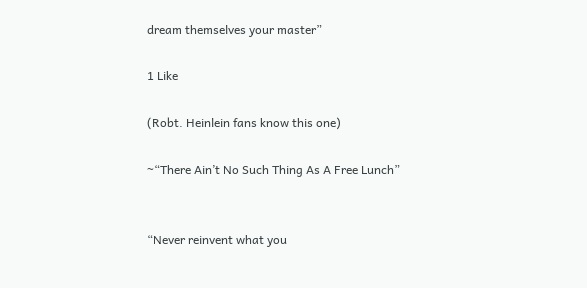dream themselves your master”

1 Like

(Robt. Heinlein fans know this one)

~“There Ain’t No Such Thing As A Free Lunch”


“Never reinvent what you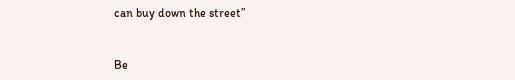can buy down the street”


Be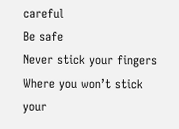careful
Be safe
Never stick your fingers
Where you won’t stick your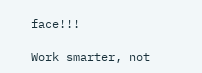face!!!

Work smarter, not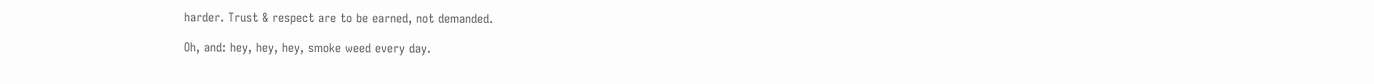harder. Trust & respect are to be earned, not demanded.

Oh, and: hey, hey, hey, smoke weed every day.